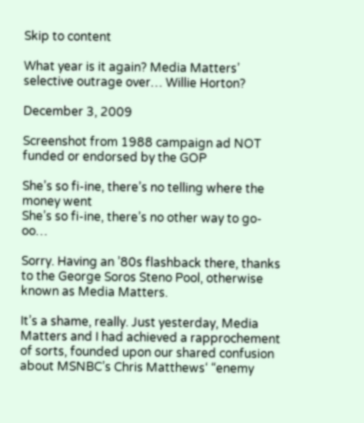Skip to content

What year is it again? Media Matters’ selective outrage over… Willie Horton?

December 3, 2009

Screenshot from 1988 campaign ad NOT funded or endorsed by the GOP

She’s so fi-ine, there’s no telling where the money went
She’s so fi-ine, there’s no other way to go-oo…

Sorry. Having an ’80s flashback there, thanks to the George Soros Steno Pool, otherwise known as Media Matters.

It’s a shame, really. Just yesterday, Media Matters and I had achieved a rapprochement of sorts, founded upon our shared confusion about MSNBC’s Chris Matthews‘ “enemy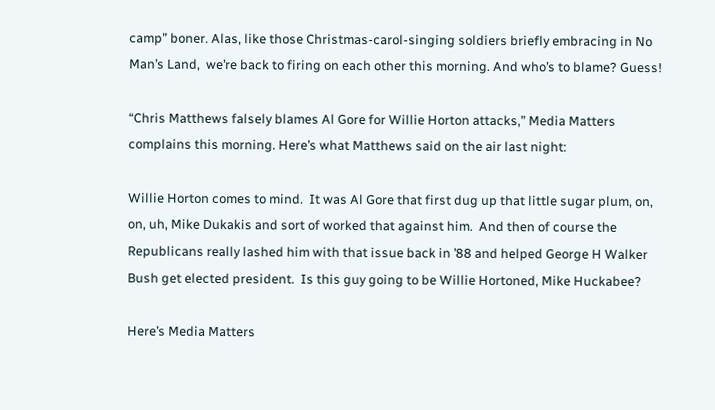camp” boner. Alas, like those Christmas-carol-singing soldiers briefly embracing in No Man’s Land,  we’re back to firing on each other this morning. And who’s to blame? Guess!

“Chris Matthews falsely blames Al Gore for Willie Horton attacks,” Media Matters complains this morning. Here’s what Matthews said on the air last night:

Willie Horton comes to mind.  It was Al Gore that first dug up that little sugar plum, on, on, uh, Mike Dukakis and sort of worked that against him.  And then of course the Republicans really lashed him with that issue back in ’88 and helped George H Walker Bush get elected president.  Is this guy going to be Willie Hortoned, Mike Huckabee?

Here’s Media Matters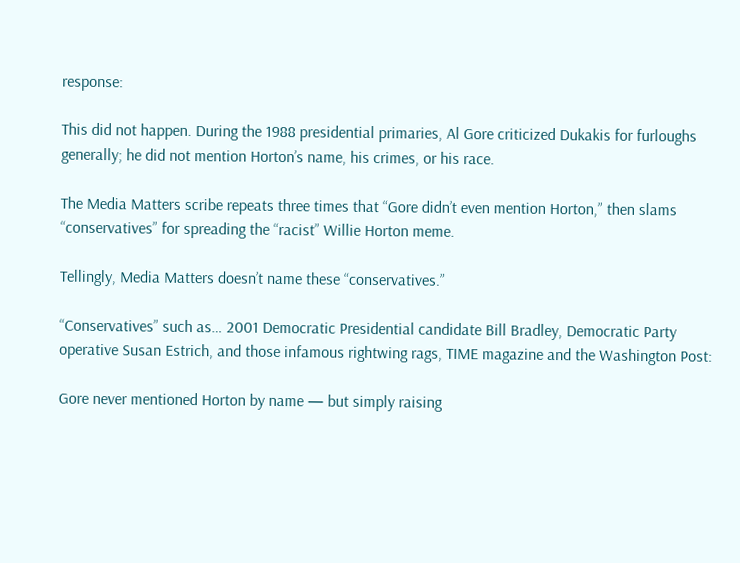response:

This did not happen. During the 1988 presidential primaries, Al Gore criticized Dukakis for furloughs generally; he did not mention Horton’s name, his crimes, or his race.

The Media Matters scribe repeats three times that “Gore didn’t even mention Horton,” then slams “conservatives” for spreading the “racist” Willie Horton meme.

Tellingly, Media Matters doesn’t name these “conservatives.”

“Conservatives” such as… 2001 Democratic Presidential candidate Bill Bradley, Democratic Party operative Susan Estrich, and those infamous rightwing rags, TIME magazine and the Washington Post:

Gore never mentioned Horton by name — but simply raising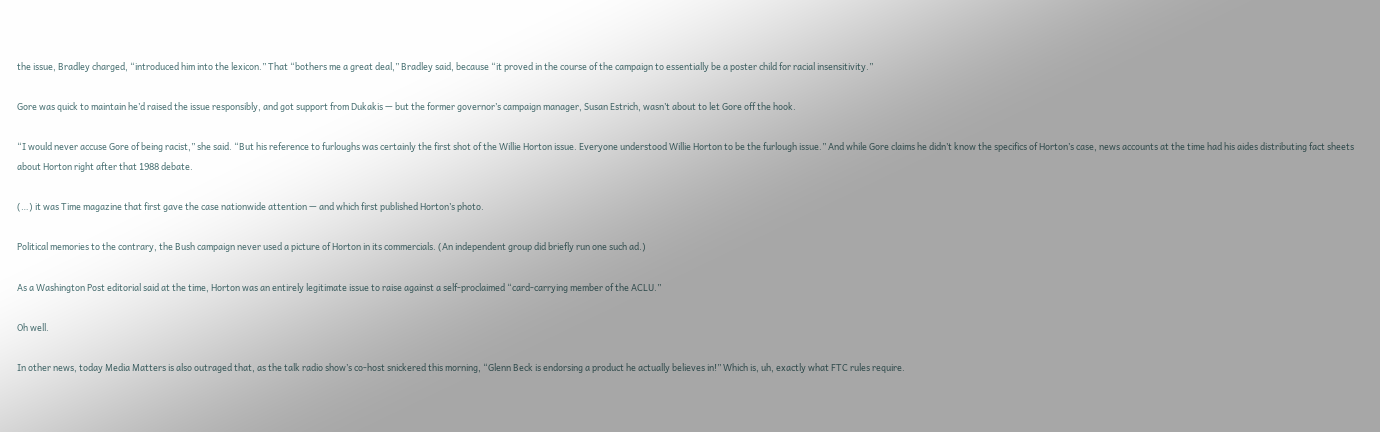the issue, Bradley charged, “introduced him into the lexicon.” That “bothers me a great deal,” Bradley said, because “it proved in the course of the campaign to essentially be a poster child for racial insensitivity.”

Gore was quick to maintain he’d raised the issue responsibly, and got support from Dukakis — but the former governor’s campaign manager, Susan Estrich, wasn’t about to let Gore off the hook.

“I would never accuse Gore of being racist,” she said. “But his reference to furloughs was certainly the first shot of the Willie Horton issue. Everyone understood Willie Horton to be the furlough issue.” And while Gore claims he didn’t know the specifics of Horton’s case, news accounts at the time had his aides distributing fact sheets about Horton right after that 1988 debate.

(…) it was Time magazine that first gave the case nationwide attention — and which first published Horton’s photo.

Political memories to the contrary, the Bush campaign never used a picture of Horton in its commercials. (An independent group did briefly run one such ad.)

As a Washington Post editorial said at the time, Horton was an entirely legitimate issue to raise against a self-proclaimed “card-carrying member of the ACLU.”

Oh well.

In other news, today Media Matters is also outraged that, as the talk radio show’s co-host snickered this morning, “Glenn Beck is endorsing a product he actually believes in!” Which is, uh, exactly what FTC rules require.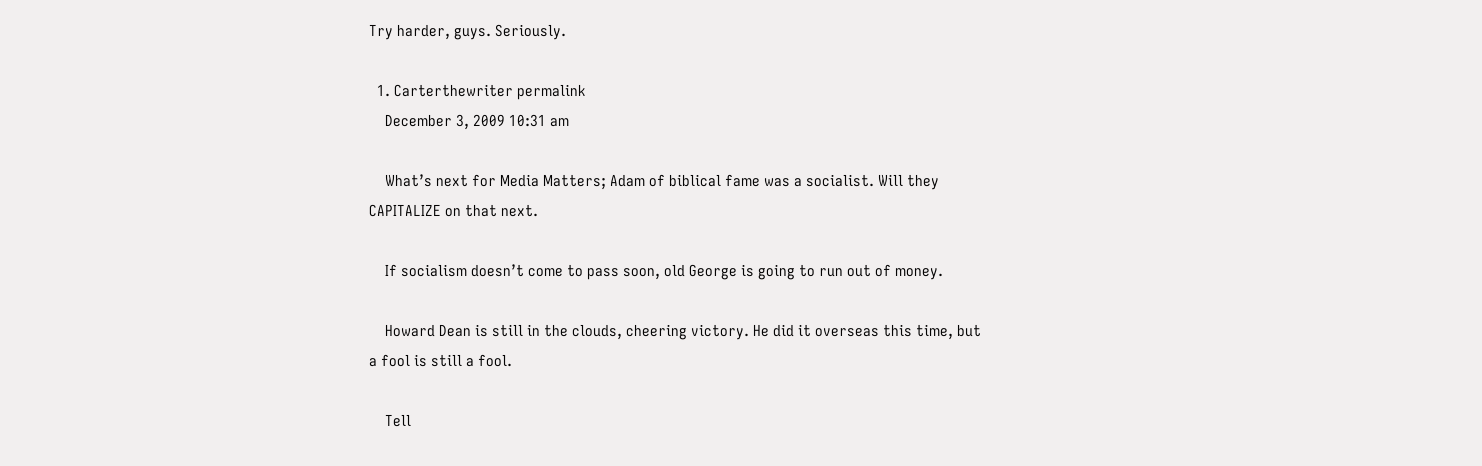Try harder, guys. Seriously.

  1. Carterthewriter permalink
    December 3, 2009 10:31 am

    What’s next for Media Matters; Adam of biblical fame was a socialist. Will they CAPITALIZE on that next.

    If socialism doesn’t come to pass soon, old George is going to run out of money.

    Howard Dean is still in the clouds, cheering victory. He did it overseas this time, but a fool is still a fool.

    Tell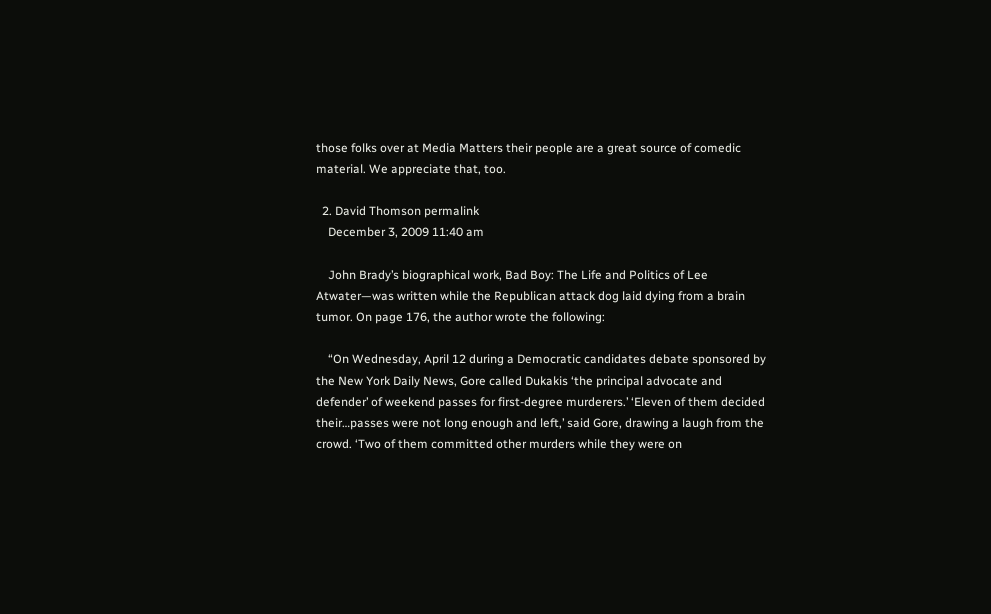those folks over at Media Matters their people are a great source of comedic material. We appreciate that, too.

  2. David Thomson permalink
    December 3, 2009 11:40 am

    John Brady’s biographical work, Bad Boy: The Life and Politics of Lee Atwater—was written while the Republican attack dog laid dying from a brain tumor. On page 176, the author wrote the following:

    “On Wednesday, April 12 during a Democratic candidates debate sponsored by the New York Daily News, Gore called Dukakis ‘the principal advocate and defender’ of weekend passes for first-degree murderers.’ ‘Eleven of them decided their…passes were not long enough and left,’ said Gore, drawing a laugh from the crowd. ‘Two of them committed other murders while they were on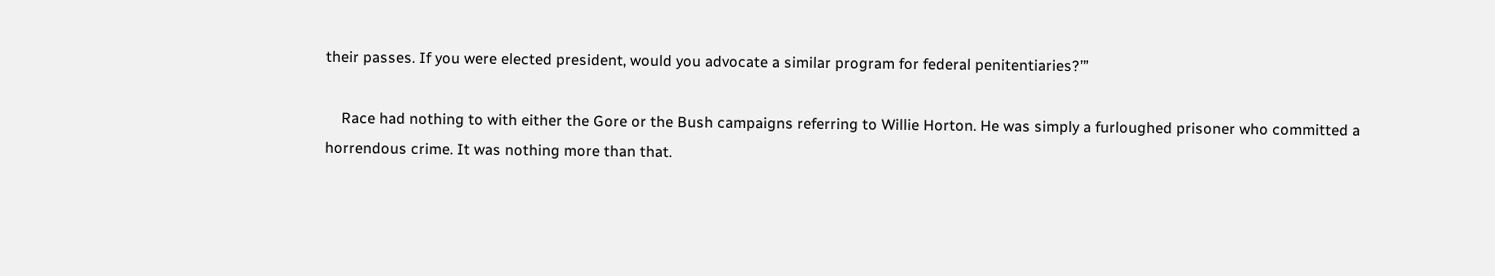their passes. If you were elected president, would you advocate a similar program for federal penitentiaries?’”

    Race had nothing to with either the Gore or the Bush campaigns referring to Willie Horton. He was simply a furloughed prisoner who committed a horrendous crime. It was nothing more than that.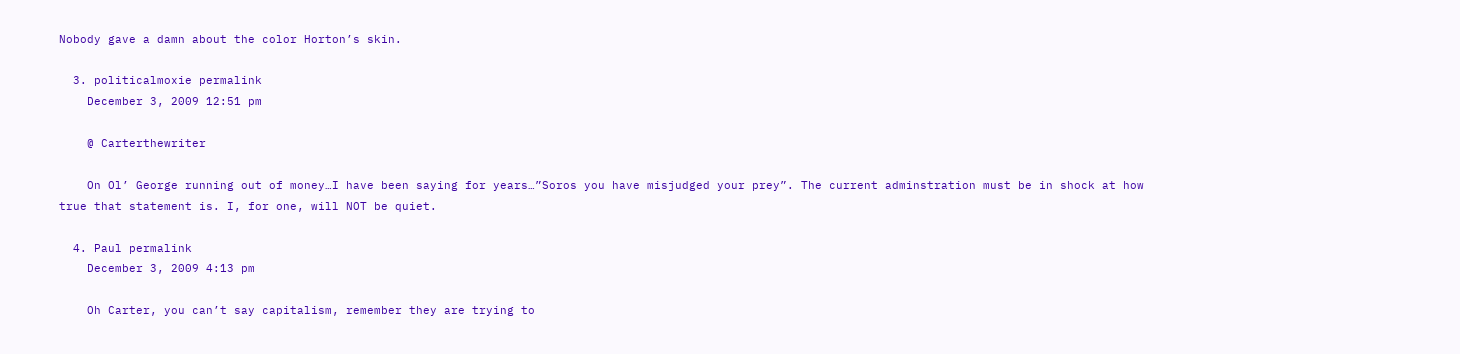Nobody gave a damn about the color Horton’s skin.

  3. politicalmoxie permalink
    December 3, 2009 12:51 pm

    @ Carterthewriter

    On Ol’ George running out of money…I have been saying for years…”Soros you have misjudged your prey”. The current adminstration must be in shock at how true that statement is. I, for one, will NOT be quiet.

  4. Paul permalink
    December 3, 2009 4:13 pm

    Oh Carter, you can’t say capitalism, remember they are trying to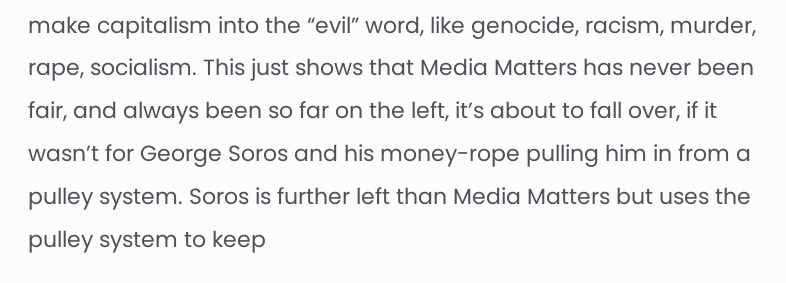make capitalism into the “evil” word, like genocide, racism, murder, rape, socialism. This just shows that Media Matters has never been fair, and always been so far on the left, it’s about to fall over, if it wasn’t for George Soros and his money-rope pulling him in from a pulley system. Soros is further left than Media Matters but uses the pulley system to keep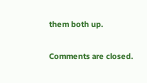them both up.

Comments are closed.